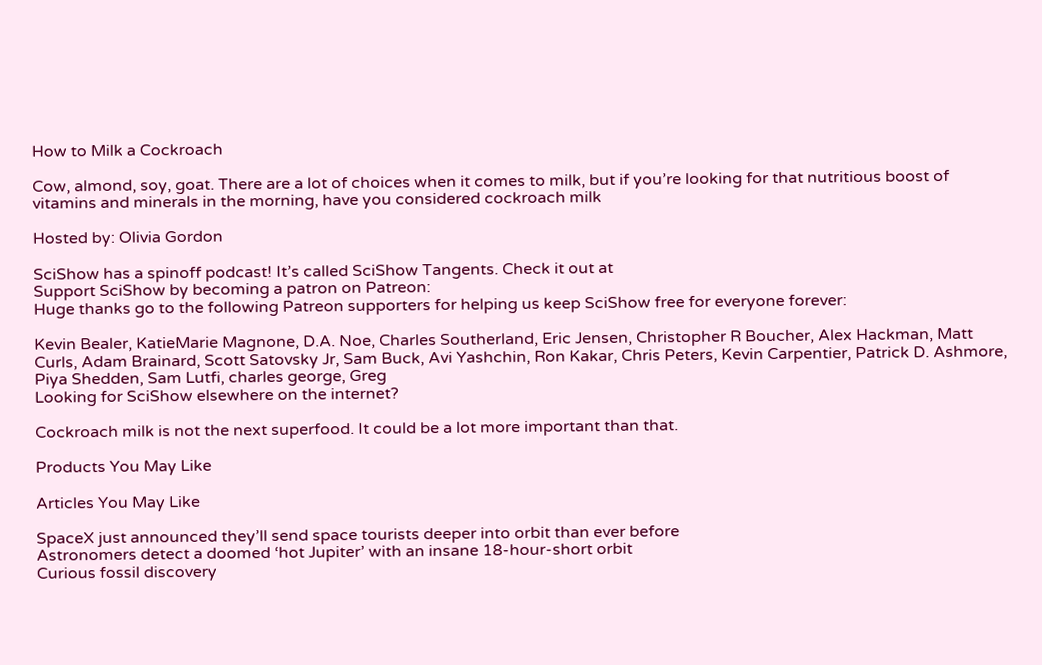How to Milk a Cockroach

Cow, almond, soy, goat. There are a lot of choices when it comes to milk, but if you’re looking for that nutritious boost of vitamins and minerals in the morning, have you considered cockroach milk

Hosted by: Olivia Gordon

SciShow has a spinoff podcast! It’s called SciShow Tangents. Check it out at
Support SciShow by becoming a patron on Patreon:
Huge thanks go to the following Patreon supporters for helping us keep SciShow free for everyone forever:

Kevin Bealer, KatieMarie Magnone, D.A. Noe, Charles Southerland, Eric Jensen, Christopher R Boucher, Alex Hackman, Matt Curls, Adam Brainard, Scott Satovsky Jr, Sam Buck, Avi Yashchin, Ron Kakar, Chris Peters, Kevin Carpentier, Patrick D. Ashmore, Piya Shedden, Sam Lutfi, charles george, Greg
Looking for SciShow elsewhere on the internet?

Cockroach milk is not the next superfood. It could be a lot more important than that.

Products You May Like

Articles You May Like

SpaceX just announced they’ll send space tourists deeper into orbit than ever before
Astronomers detect a doomed ‘hot Jupiter’ with an insane 18-hour-short orbit
Curious fossil discovery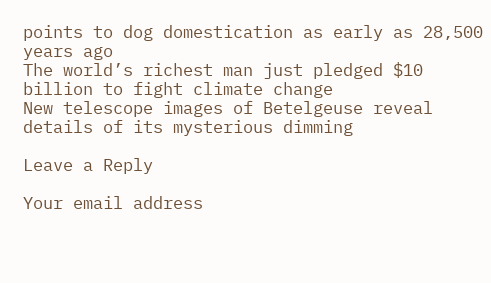points to dog domestication as early as 28,500 years ago
The world’s richest man just pledged $10 billion to fight climate change
New telescope images of Betelgeuse reveal details of its mysterious dimming

Leave a Reply

Your email address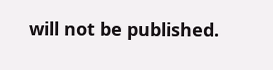will not be published.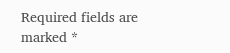Required fields are marked *